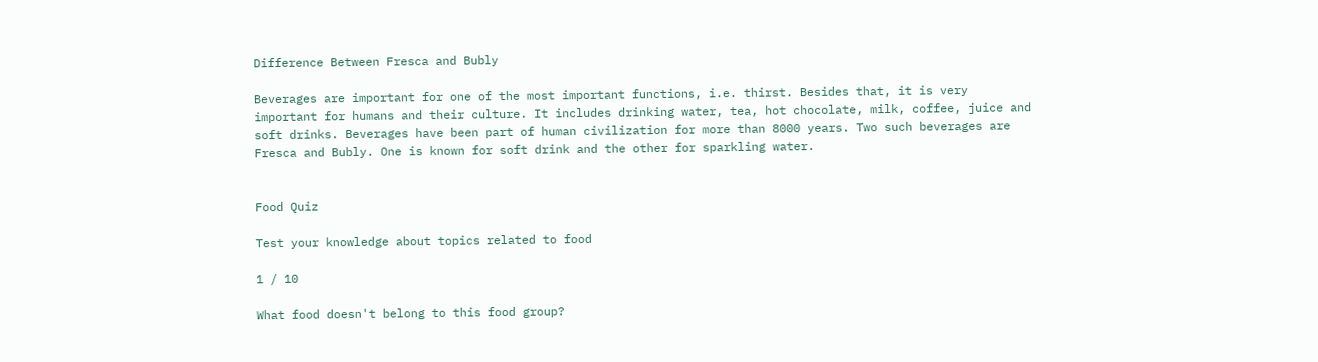Difference Between Fresca and Bubly

Beverages are important for one of the most important functions, i.e. thirst. Besides that, it is very important for humans and their culture. It includes drinking water, tea, hot chocolate, milk, coffee, juice and soft drinks. Beverages have been part of human civilization for more than 8000 years. Two such beverages are Fresca and Bubly. One is known for soft drink and the other for sparkling water.


Food Quiz

Test your knowledge about topics related to food

1 / 10

What food doesn't belong to this food group?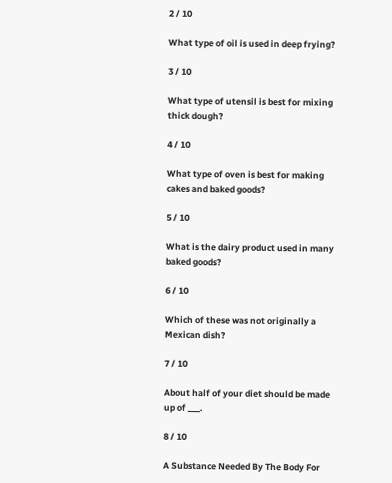2 / 10

What type of oil is used in deep frying?

3 / 10

What type of utensil is best for mixing thick dough?

4 / 10

What type of oven is best for making cakes and baked goods?

5 / 10

What is the dairy product used in many baked goods?

6 / 10

Which of these was not originally a Mexican dish?

7 / 10

About half of your diet should be made up of ___.

8 / 10

A Substance Needed By The Body For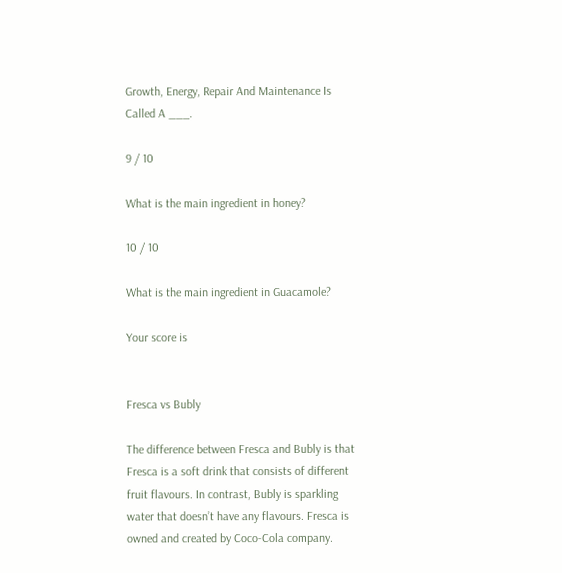Growth, Energy, Repair And Maintenance Is Called A ___.

9 / 10

What is the main ingredient in honey?

10 / 10

What is the main ingredient in Guacamole?

Your score is


Fresca vs Bubly

The difference between Fresca and Bubly is that Fresca is a soft drink that consists of different fruit flavours. In contrast, Bubly is sparkling water that doesn’t have any flavours. Fresca is owned and created by Coco-Cola company.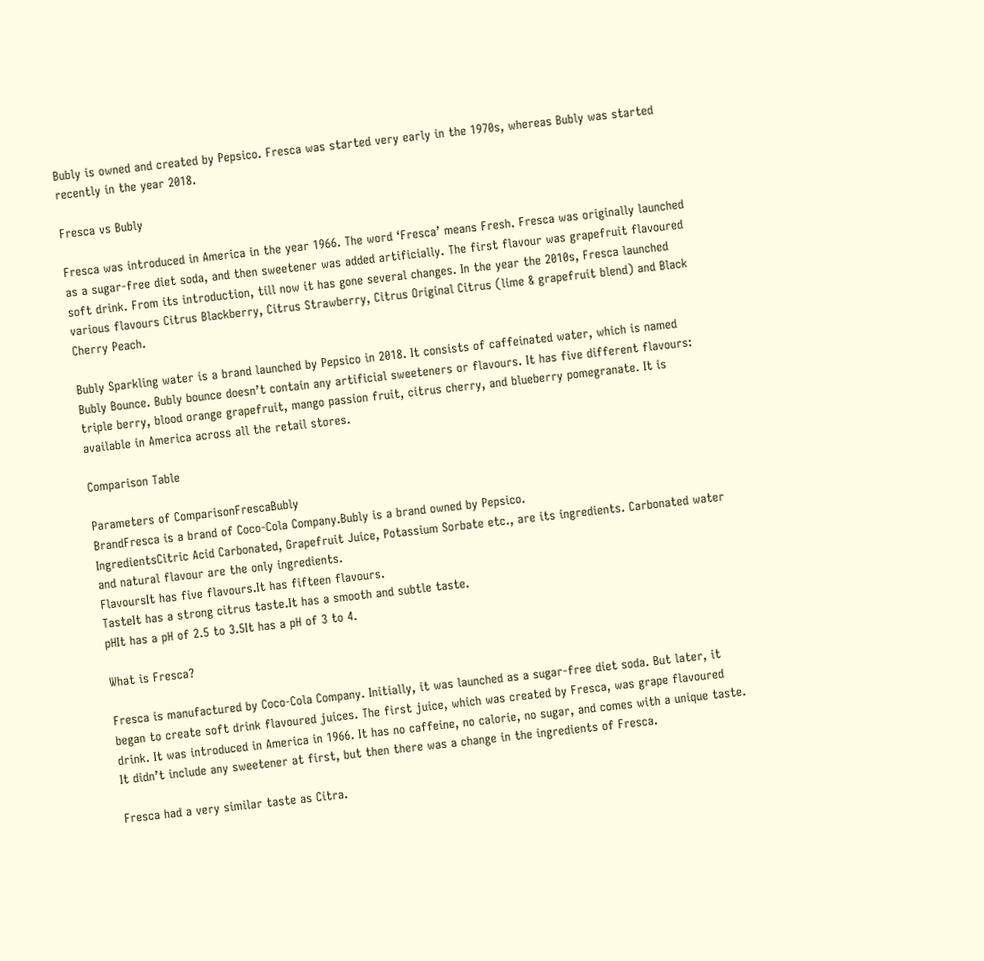Bubly is owned and created by Pepsico. Fresca was started very early in the 1970s, whereas Bubly was started recently in the year 2018.

Fresca vs Bubly

Fresca was introduced in America in the year 1966. The word ‘Fresca’ means Fresh. Fresca was originally launched as a sugar-free diet soda, and then sweetener was added artificially. The first flavour was grapefruit flavoured soft drink. From its introduction, till now it has gone several changes. In the year the 2010s, Fresca launched various flavours Citrus Blackberry, Citrus Strawberry, Citrus Original Citrus (lime & grapefruit blend) and Black Cherry Peach.

Bubly Sparkling water is a brand launched by Pepsico in 2018. It consists of caffeinated water, which is named Bubly Bounce. Bubly bounce doesn’t contain any artificial sweeteners or flavours. It has five different flavours: triple berry, blood orange grapefruit, mango passion fruit, citrus cherry, and blueberry pomegranate. It is available in America across all the retail stores.

Comparison Table

Parameters of ComparisonFrescaBubly
BrandFresca is a brand of Coco-Cola Company.Bubly is a brand owned by Pepsico.
IngredientsCitric Acid Carbonated, Grapefruit Juice, Potassium Sorbate etc., are its ingredients. Carbonated water and natural flavour are the only ingredients.
FlavoursIt has five flavours.It has fifteen flavours.
TasteIt has a strong citrus taste.It has a smooth and subtle taste.
pHIt has a pH of 2.5 to 3.5It has a pH of 3 to 4.

What is Fresca?

Fresca is manufactured by Coco-Cola Company. Initially, it was launched as a sugar-free diet soda. But later, it began to create soft drink flavoured juices. The first juice, which was created by Fresca, was grape flavoured drink. It was introduced in America in 1966. It has no caffeine, no calorie, no sugar, and comes with a unique taste. It didn’t include any sweetener at first, but then there was a change in the ingredients of Fresca.

Fresca had a very similar taste as Citra.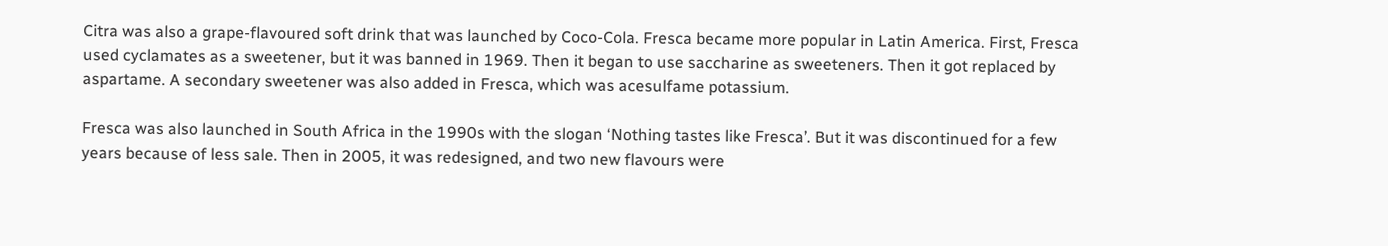Citra was also a grape-flavoured soft drink that was launched by Coco-Cola. Fresca became more popular in Latin America. First, Fresca used cyclamates as a sweetener, but it was banned in 1969. Then it began to use saccharine as sweeteners. Then it got replaced by aspartame. A secondary sweetener was also added in Fresca, which was acesulfame potassium.

Fresca was also launched in South Africa in the 1990s with the slogan ‘Nothing tastes like Fresca’. But it was discontinued for a few years because of less sale. Then in 2005, it was redesigned, and two new flavours were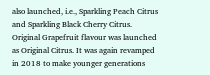also launched, i.e., Sparkling Peach Citrus and Sparkling Black Cherry Citrus. Original Grapefruit flavour was launched as Original Citrus. It was again revamped in 2018 to make younger generations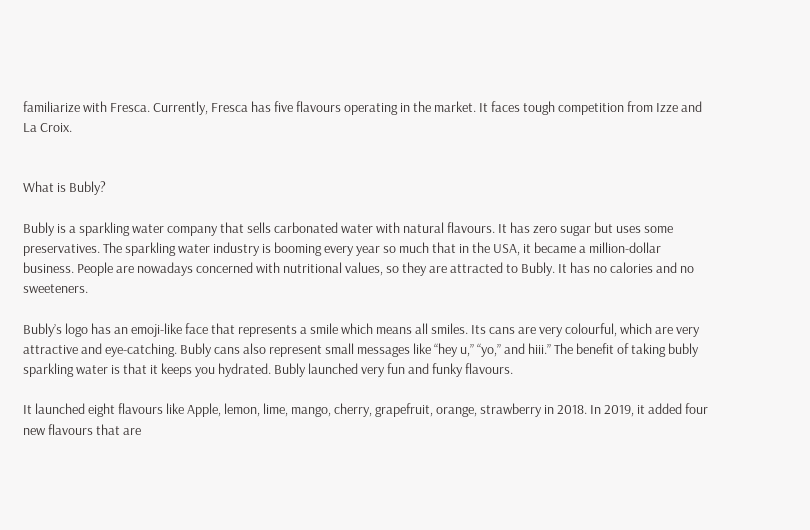familiarize with Fresca. Currently, Fresca has five flavours operating in the market. It faces tough competition from Izze and La Croix.


What is Bubly?

Bubly is a sparkling water company that sells carbonated water with natural flavours. It has zero sugar but uses some preservatives. The sparkling water industry is booming every year so much that in the USA, it became a million-dollar business. People are nowadays concerned with nutritional values, so they are attracted to Bubly. It has no calories and no sweeteners.

Bubly’s logo has an emoji-like face that represents a smile which means all smiles. Its cans are very colourful, which are very attractive and eye-catching. Bubly cans also represent small messages like “hey u,” “yo,” and hiii.” The benefit of taking bubly sparkling water is that it keeps you hydrated. Bubly launched very fun and funky flavours.

It launched eight flavours like Apple, lemon, lime, mango, cherry, grapefruit, orange, strawberry in 2018. In 2019, it added four new flavours that are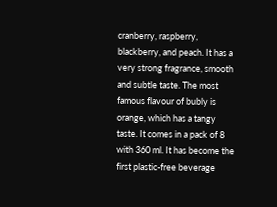cranberry, raspberry, blackberry, and peach. It has a very strong fragrance, smooth and subtle taste. The most famous flavour of bubly is orange, which has a tangy taste. It comes in a pack of 8 with 360 ml. It has become the first plastic-free beverage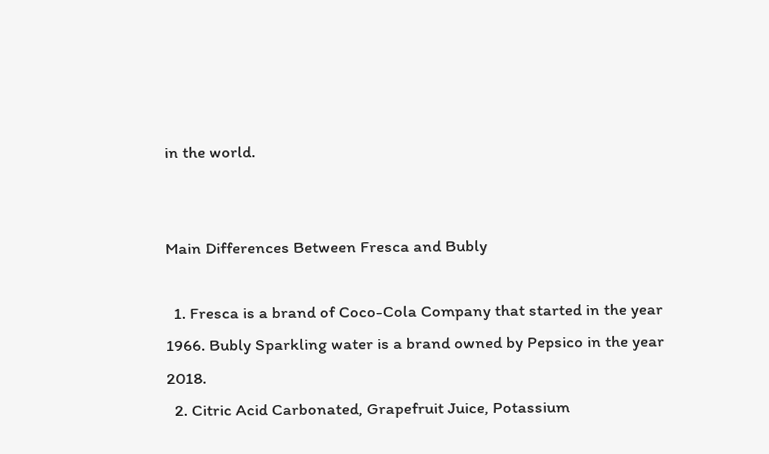in the world.


Main Differences Between Fresca and Bubly

  1. Fresca is a brand of Coco-Cola Company that started in the year 1966. Bubly Sparkling water is a brand owned by Pepsico in the year 2018.
  2. Citric Acid Carbonated, Grapefruit Juice, Potassium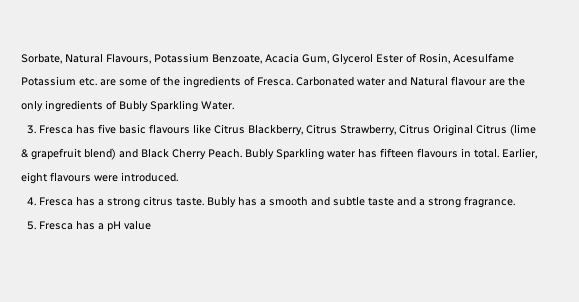Sorbate, Natural Flavours, Potassium Benzoate, Acacia Gum, Glycerol Ester of Rosin, Acesulfame Potassium etc. are some of the ingredients of Fresca. Carbonated water and Natural flavour are the only ingredients of Bubly Sparkling Water.
  3. Fresca has five basic flavours like Citrus Blackberry, Citrus Strawberry, Citrus Original Citrus (lime & grapefruit blend) and Black Cherry Peach. Bubly Sparkling water has fifteen flavours in total. Earlier, eight flavours were introduced.
  4. Fresca has a strong citrus taste. Bubly has a smooth and subtle taste and a strong fragrance.
  5. Fresca has a pH value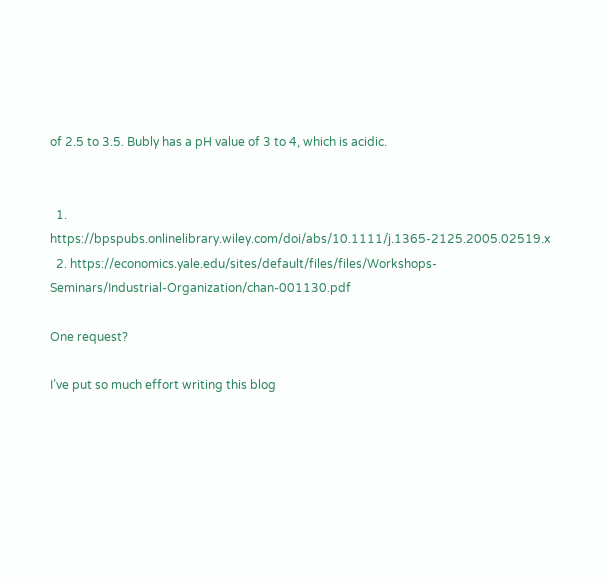of 2.5 to 3.5. Bubly has a pH value of 3 to 4, which is acidic.


  1. https://bpspubs.onlinelibrary.wiley.com/doi/abs/10.1111/j.1365-2125.2005.02519.x
  2. https://economics.yale.edu/sites/default/files/files/Workshops-Seminars/Industrial-Organization/chan-001130.pdf

One request?

I’ve put so much effort writing this blog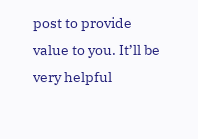post to provide value to you. It’ll be very helpful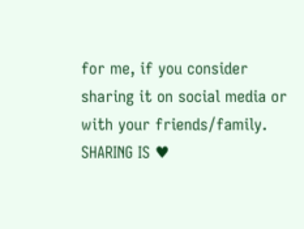for me, if you consider sharing it on social media or with your friends/family. SHARING IS ♥